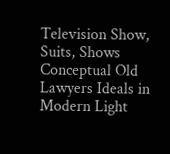Television Show, Suits, Shows Conceptual Old Lawyers Ideals in Modern Light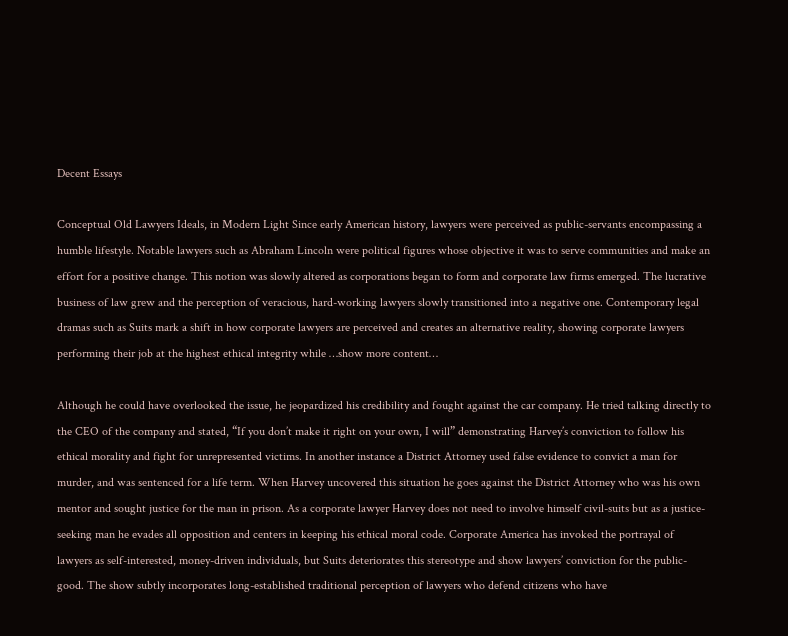Decent Essays

Conceptual Old Lawyers Ideals, in Modern Light Since early American history, lawyers were perceived as public-servants encompassing a humble lifestyle. Notable lawyers such as Abraham Lincoln were political figures whose objective it was to serve communities and make an effort for a positive change. This notion was slowly altered as corporations began to form and corporate law firms emerged. The lucrative business of law grew and the perception of veracious, hard-working lawyers slowly transitioned into a negative one. Contemporary legal dramas such as Suits mark a shift in how corporate lawyers are perceived and creates an alternative reality, showing corporate lawyers performing their job at the highest ethical integrity while …show more content…

Although he could have overlooked the issue, he jeopardized his credibility and fought against the car company. He tried talking directly to the CEO of the company and stated, “If you don’t make it right on your own, I will” demonstrating Harvey’s conviction to follow his ethical morality and fight for unrepresented victims. In another instance a District Attorney used false evidence to convict a man for murder, and was sentenced for a life term. When Harvey uncovered this situation he goes against the District Attorney who was his own mentor and sought justice for the man in prison. As a corporate lawyer Harvey does not need to involve himself civil-suits but as a justice-seeking man he evades all opposition and centers in keeping his ethical moral code. Corporate America has invoked the portrayal of lawyers as self-interested, money-driven individuals, but Suits deteriorates this stereotype and show lawyers’ conviction for the public-good. The show subtly incorporates long-established traditional perception of lawyers who defend citizens who have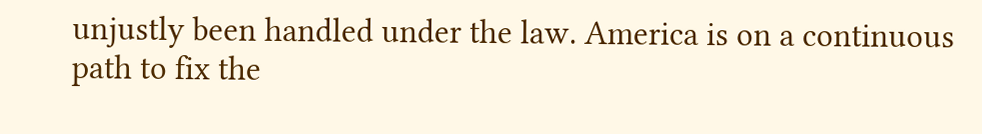unjustly been handled under the law. America is on a continuous path to fix the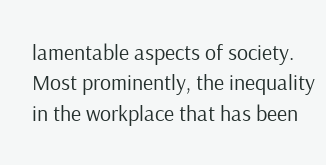lamentable aspects of society. Most prominently, the inequality in the workplace that has been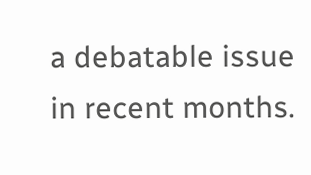a debatable issue in recent months.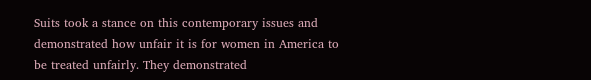Suits took a stance on this contemporary issues and demonstrated how unfair it is for women in America to be treated unfairly. They demonstrated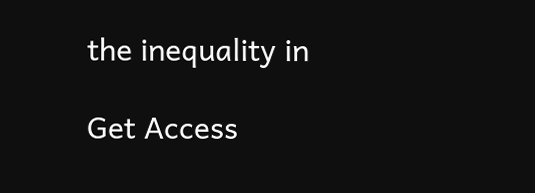the inequality in

Get Access